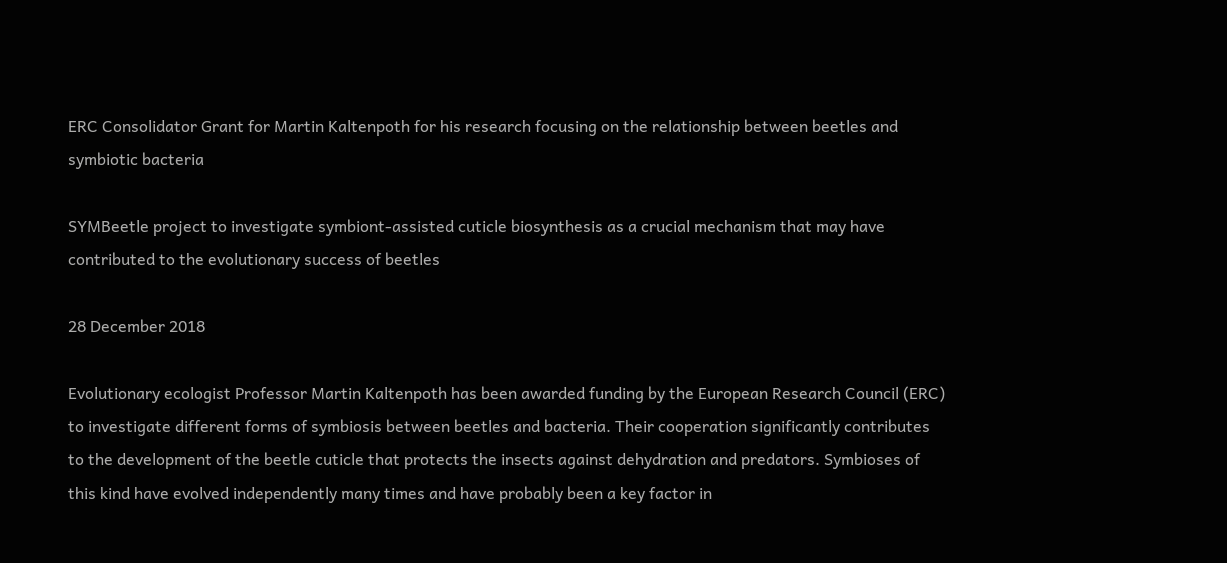ERC Consolidator Grant for Martin Kaltenpoth for his research focusing on the relationship between beetles and symbiotic bacteria

SYMBeetle project to investigate symbiont-assisted cuticle biosynthesis as a crucial mechanism that may have contributed to the evolutionary success of beetles

28 December 2018

Evolutionary ecologist Professor Martin Kaltenpoth has been awarded funding by the European Research Council (ERC) to investigate different forms of symbiosis between beetles and bacteria. Their cooperation significantly contributes to the development of the beetle cuticle that protects the insects against dehydration and predators. Symbioses of this kind have evolved independently many times and have probably been a key factor in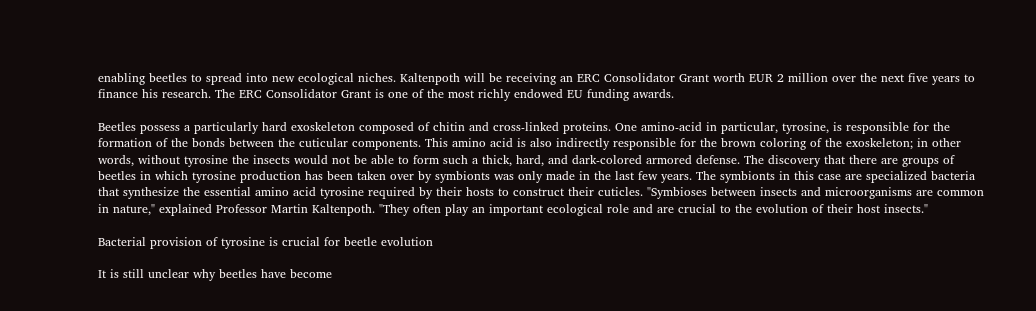enabling beetles to spread into new ecological niches. Kaltenpoth will be receiving an ERC Consolidator Grant worth EUR 2 million over the next five years to finance his research. The ERC Consolidator Grant is one of the most richly endowed EU funding awards.

Beetles possess a particularly hard exoskeleton composed of chitin and cross-linked proteins. One amino-acid in particular, tyrosine, is responsible for the formation of the bonds between the cuticular components. This amino acid is also indirectly responsible for the brown coloring of the exoskeleton; in other words, without tyrosine the insects would not be able to form such a thick, hard, and dark-colored armored defense. The discovery that there are groups of beetles in which tyrosine production has been taken over by symbionts was only made in the last few years. The symbionts in this case are specialized bacteria that synthesize the essential amino acid tyrosine required by their hosts to construct their cuticles. "Symbioses between insects and microorganisms are common in nature," explained Professor Martin Kaltenpoth. "They often play an important ecological role and are crucial to the evolution of their host insects."

Bacterial provision of tyrosine is crucial for beetle evolution

It is still unclear why beetles have become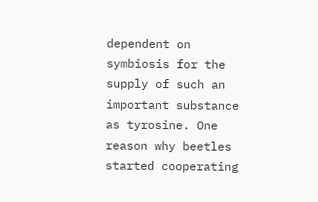dependent on symbiosis for the supply of such an important substance as tyrosine. One reason why beetles started cooperating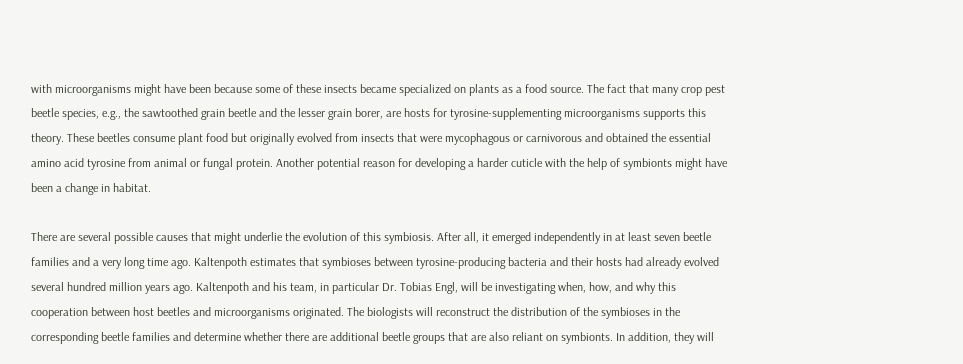with microorganisms might have been because some of these insects became specialized on plants as a food source. The fact that many crop pest beetle species, e.g., the sawtoothed grain beetle and the lesser grain borer, are hosts for tyrosine-supplementing microorganisms supports this theory. These beetles consume plant food but originally evolved from insects that were mycophagous or carnivorous and obtained the essential amino acid tyrosine from animal or fungal protein. Another potential reason for developing a harder cuticle with the help of symbionts might have been a change in habitat.

There are several possible causes that might underlie the evolution of this symbiosis. After all, it emerged independently in at least seven beetle families and a very long time ago. Kaltenpoth estimates that symbioses between tyrosine-producing bacteria and their hosts had already evolved several hundred million years ago. Kaltenpoth and his team, in particular Dr. Tobias Engl, will be investigating when, how, and why this cooperation between host beetles and microorganisms originated. The biologists will reconstruct the distribution of the symbioses in the corresponding beetle families and determine whether there are additional beetle groups that are also reliant on symbionts. In addition, they will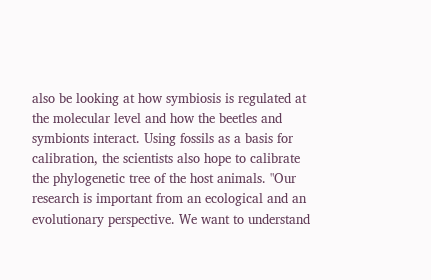also be looking at how symbiosis is regulated at the molecular level and how the beetles and symbionts interact. Using fossils as a basis for calibration, the scientists also hope to calibrate the phylogenetic tree of the host animals. "Our research is important from an ecological and an evolutionary perspective. We want to understand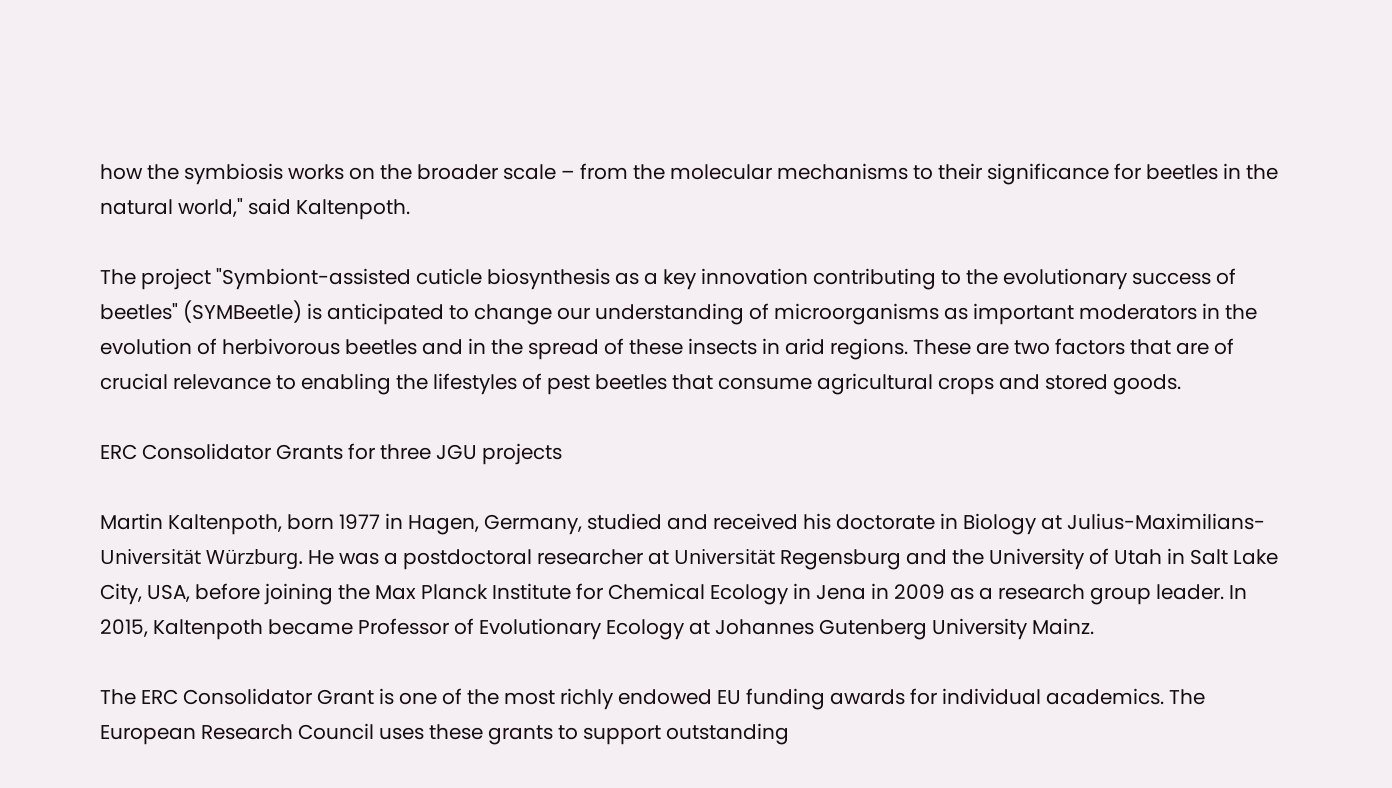how the symbiosis works on the broader scale – from the molecular mechanisms to their significance for beetles in the natural world," said Kaltenpoth.

The project "Symbiont-assisted cuticle biosynthesis as a key innovation contributing to the evolutionary success of beetles" (SYMBeetle) is anticipated to change our understanding of microorganisms as important moderators in the evolution of herbivorous beetles and in the spread of these insects in arid regions. These are two factors that are of crucial relevance to enabling the lifestyles of pest beetles that consume agricultural crops and stored goods.

ERC Consolidator Grants for three JGU projects

Martin Kaltenpoth, born 1977 in Hagen, Germany, studied and received his doctorate in Biology at Julius-Maximilians-Universität Würzburg. He was a postdoctoral researcher at Universität Regensburg and the University of Utah in Salt Lake City, USA, before joining the Max Planck Institute for Chemical Ecology in Jena in 2009 as a research group leader. In 2015, Kaltenpoth became Professor of Evolutionary Ecology at Johannes Gutenberg University Mainz.

The ERC Consolidator Grant is one of the most richly endowed EU funding awards for individual academics. The European Research Council uses these grants to support outstanding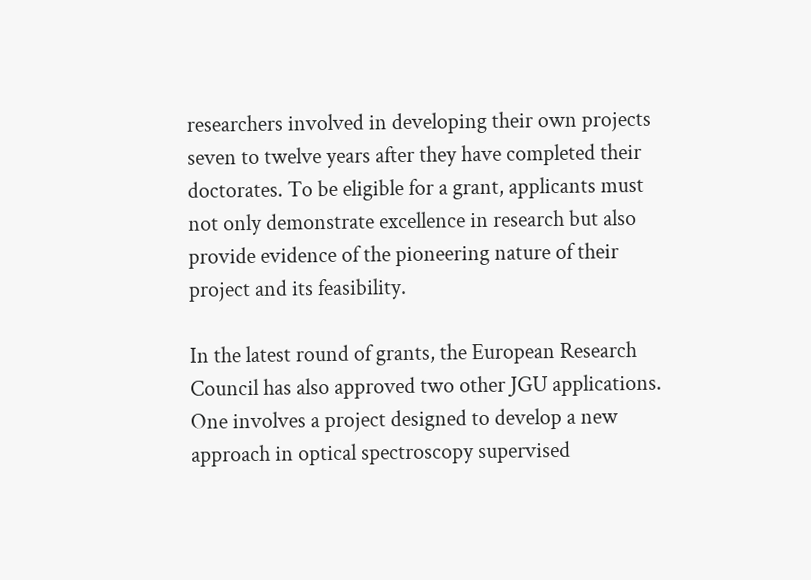researchers involved in developing their own projects seven to twelve years after they have completed their doctorates. To be eligible for a grant, applicants must not only demonstrate excellence in research but also provide evidence of the pioneering nature of their project and its feasibility.

In the latest round of grants, the European Research Council has also approved two other JGU applications. One involves a project designed to develop a new approach in optical spectroscopy supervised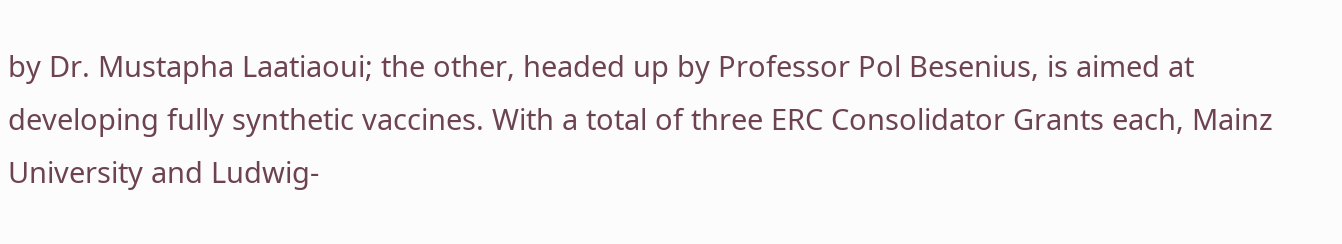by Dr. Mustapha Laatiaoui; the other, headed up by Professor Pol Besenius, is aimed at developing fully synthetic vaccines. With a total of three ERC Consolidator Grants each, Mainz University and Ludwig-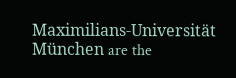Maximilians-Universität München are the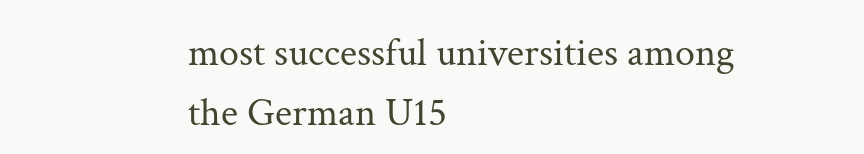most successful universities among the German U15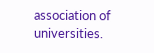association of universities.